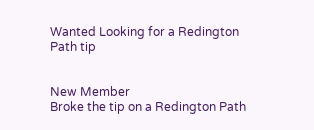Wanted Looking for a Redington Path tip


New Member
Broke the tip on a Redington Path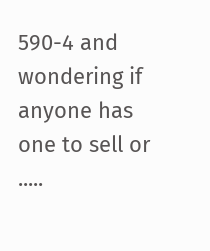590-4 and wondering if anyone has one to sell or .....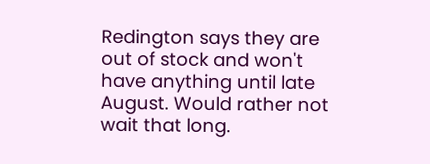Redington says they are out of stock and won't have anything until late August. Would rather not wait that long.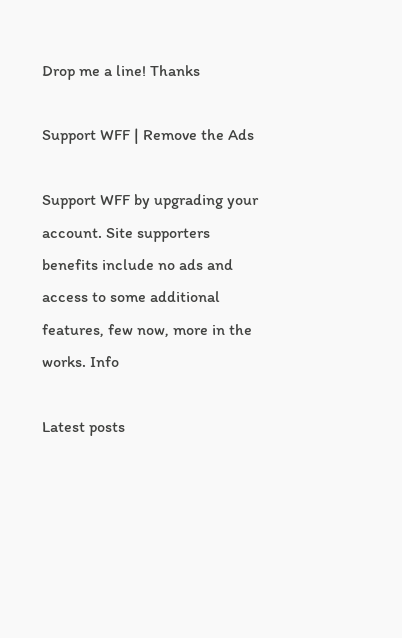Drop me a line! Thanks

Support WFF | Remove the Ads

Support WFF by upgrading your account. Site supporters benefits include no ads and access to some additional features, few now, more in the works. Info

Latest posts